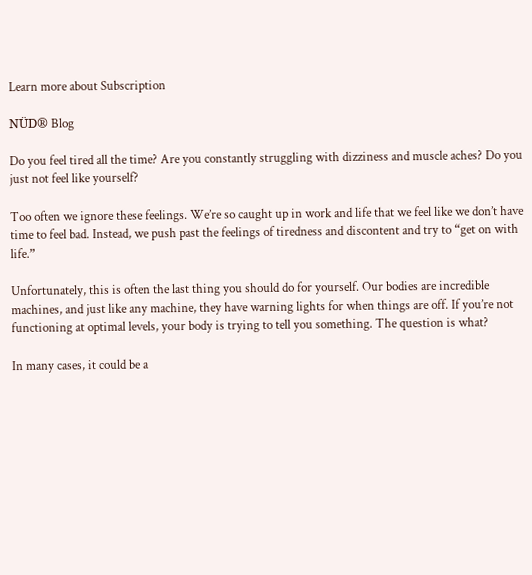Learn more about Subscription

NÜD® Blog

Do you feel tired all the time? Are you constantly struggling with dizziness and muscle aches? Do you just not feel like yourself?

Too often we ignore these feelings. We’re so caught up in work and life that we feel like we don’t have time to feel bad. Instead, we push past the feelings of tiredness and discontent and try to “get on with life.”

Unfortunately, this is often the last thing you should do for yourself. Our bodies are incredible machines, and just like any machine, they have warning lights for when things are off. If you’re not functioning at optimal levels, your body is trying to tell you something. The question is what?

In many cases, it could be a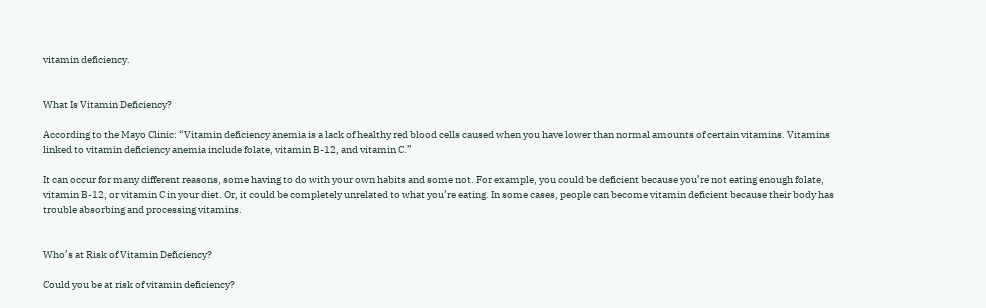vitamin deficiency.


What Is Vitamin Deficiency?

According to the Mayo Clinic: “Vitamin deficiency anemia is a lack of healthy red blood cells caused when you have lower than normal amounts of certain vitamins. Vitamins linked to vitamin deficiency anemia include folate, vitamin B-12, and vitamin C.”

It can occur for many different reasons, some having to do with your own habits and some not. For example, you could be deficient because you’re not eating enough folate, vitamin B-12, or vitamin C in your diet. Or, it could be completely unrelated to what you’re eating. In some cases, people can become vitamin deficient because their body has trouble absorbing and processing vitamins.


Who’s at Risk of Vitamin Deficiency?

Could you be at risk of vitamin deficiency?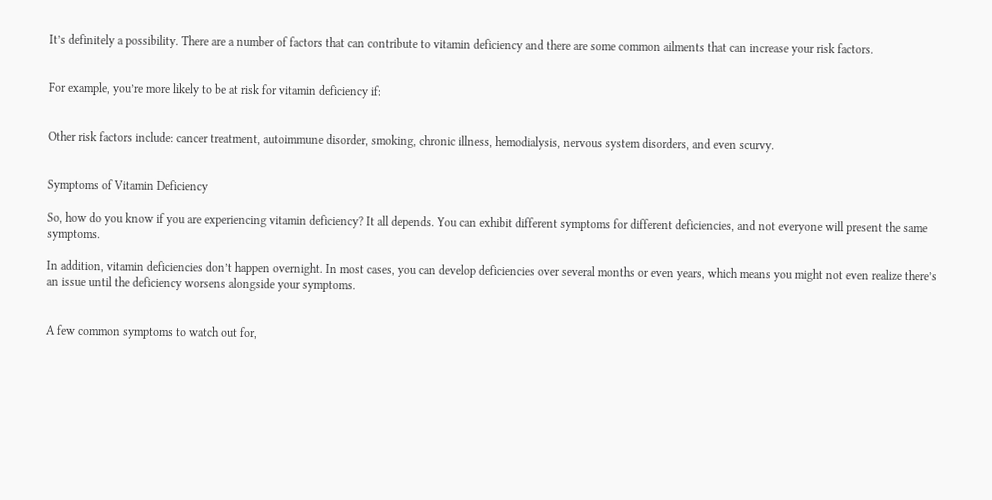It’s definitely a possibility. There are a number of factors that can contribute to vitamin deficiency and there are some common ailments that can increase your risk factors.


For example, you’re more likely to be at risk for vitamin deficiency if:


Other risk factors include: cancer treatment, autoimmune disorder, smoking, chronic illness, hemodialysis, nervous system disorders, and even scurvy.


Symptoms of Vitamin Deficiency

So, how do you know if you are experiencing vitamin deficiency? It all depends. You can exhibit different symptoms for different deficiencies, and not everyone will present the same symptoms.

In addition, vitamin deficiencies don’t happen overnight. In most cases, you can develop deficiencies over several months or even years, which means you might not even realize there’s an issue until the deficiency worsens alongside your symptoms.


A few common symptoms to watch out for,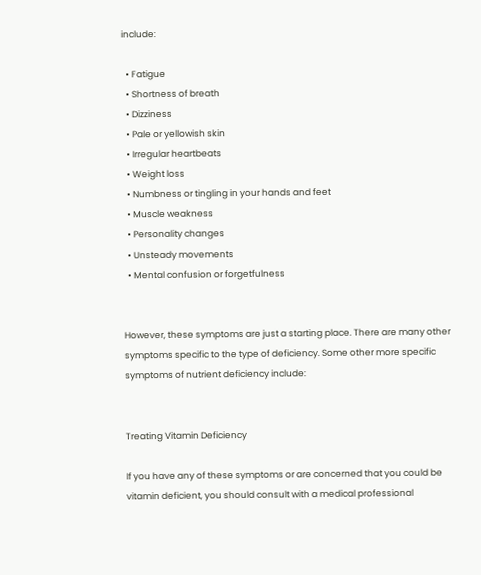include:

  • Fatigue
  • Shortness of breath
  • Dizziness
  • Pale or yellowish skin
  • Irregular heartbeats
  • Weight loss
  • Numbness or tingling in your hands and feet
  • Muscle weakness
  • Personality changes
  • Unsteady movements
  • Mental confusion or forgetfulness


However, these symptoms are just a starting place. There are many other symptoms specific to the type of deficiency. Some other more specific symptoms of nutrient deficiency include:


Treating Vitamin Deficiency

If you have any of these symptoms or are concerned that you could be vitamin deficient, you should consult with a medical professional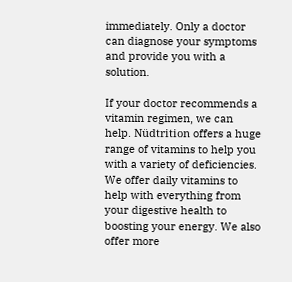immediately. Only a doctor can diagnose your symptoms and provide you with a solution.

If your doctor recommends a vitamin regimen, we can help. Nüdtrition offers a huge range of vitamins to help you with a variety of deficiencies. We offer daily vitamins to help with everything from your digestive health to boosting your energy. We also offer more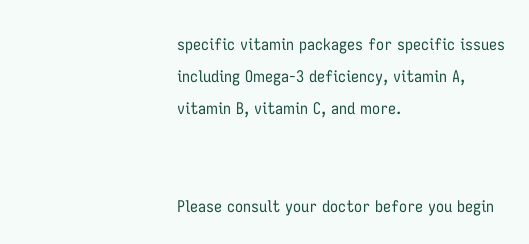specific vitamin packages for specific issues including Omega-3 deficiency, vitamin A, vitamin B, vitamin C, and more.


Please consult your doctor before you begin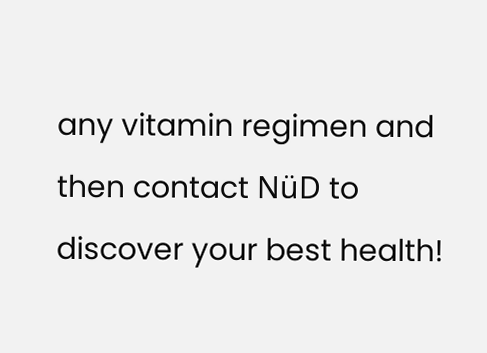any vitamin regimen and then contact NüD to discover your best health!